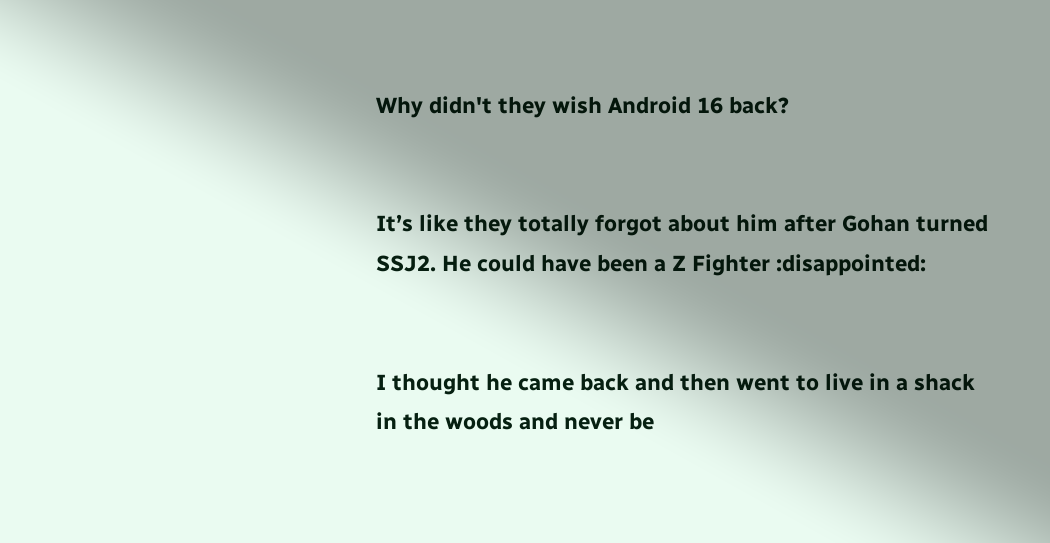Why didn't they wish Android 16 back?


It’s like they totally forgot about him after Gohan turned SSJ2. He could have been a Z Fighter :disappointed:


I thought he came back and then went to live in a shack in the woods and never be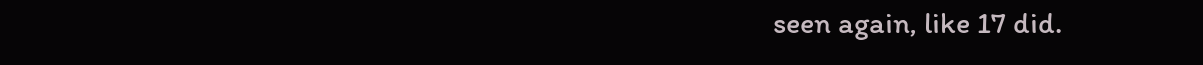seen again, like 17 did.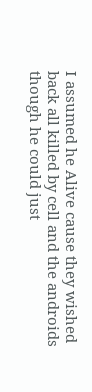I assumed he Alive cause they wished back all killed by cell and the androids though he could just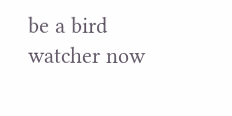be a bird watcher now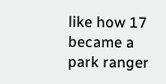like how 17 became a park ranger